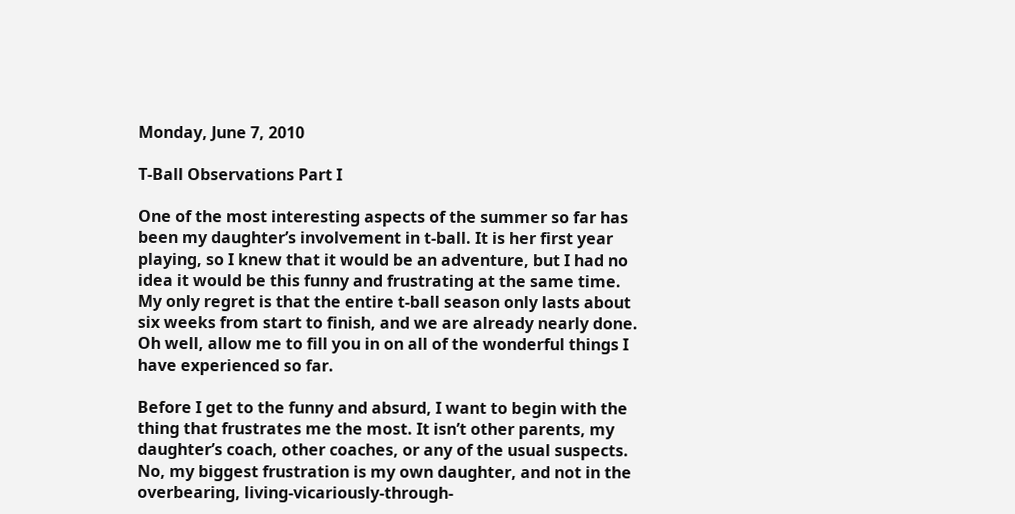Monday, June 7, 2010

T-Ball Observations Part I

One of the most interesting aspects of the summer so far has been my daughter’s involvement in t-ball. It is her first year playing, so I knew that it would be an adventure, but I had no idea it would be this funny and frustrating at the same time. My only regret is that the entire t-ball season only lasts about six weeks from start to finish, and we are already nearly done. Oh well, allow me to fill you in on all of the wonderful things I have experienced so far.

Before I get to the funny and absurd, I want to begin with the thing that frustrates me the most. It isn’t other parents, my daughter’s coach, other coaches, or any of the usual suspects. No, my biggest frustration is my own daughter, and not in the overbearing, living-vicariously-through-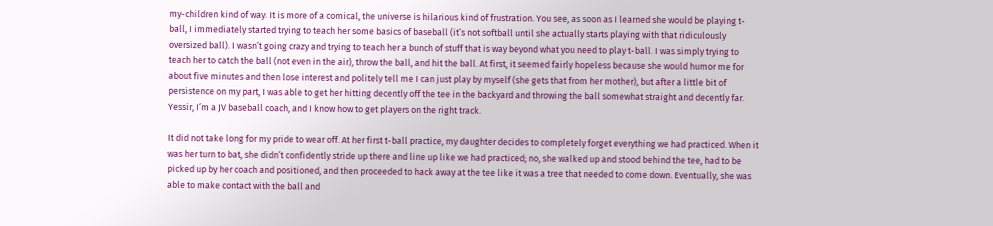my-children kind of way. It is more of a comical, the universe is hilarious kind of frustration. You see, as soon as I learned she would be playing t-ball, I immediately started trying to teach her some basics of baseball (it’s not softball until she actually starts playing with that ridiculously oversized ball). I wasn’t going crazy and trying to teach her a bunch of stuff that is way beyond what you need to play t-ball. I was simply trying to teach her to catch the ball (not even in the air), throw the ball, and hit the ball. At first, it seemed fairly hopeless because she would humor me for about five minutes and then lose interest and politely tell me I can just play by myself (she gets that from her mother), but after a little bit of persistence on my part, I was able to get her hitting decently off the tee in the backyard and throwing the ball somewhat straight and decently far. Yessir, I’m a JV baseball coach, and I know how to get players on the right track.

It did not take long for my pride to wear off. At her first t-ball practice, my daughter decides to completely forget everything we had practiced. When it was her turn to bat, she didn’t confidently stride up there and line up like we had practiced; no, she walked up and stood behind the tee, had to be picked up by her coach and positioned, and then proceeded to hack away at the tee like it was a tree that needed to come down. Eventually, she was able to make contact with the ball and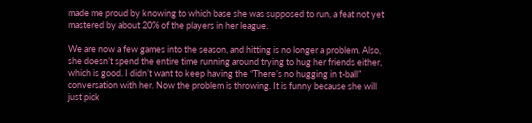made me proud by knowing to which base she was supposed to run, a feat not yet mastered by about 20% of the players in her league.

We are now a few games into the season, and hitting is no longer a problem. Also, she doesn’t spend the entire time running around trying to hug her friends either, which is good. I didn’t want to keep having the “There’s no hugging in t-ball” conversation with her. Now the problem is throwing. It is funny because she will just pick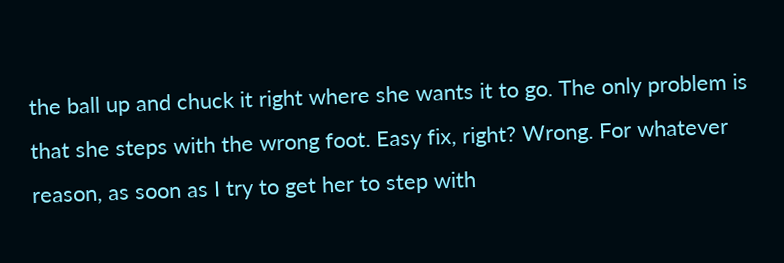the ball up and chuck it right where she wants it to go. The only problem is that she steps with the wrong foot. Easy fix, right? Wrong. For whatever reason, as soon as I try to get her to step with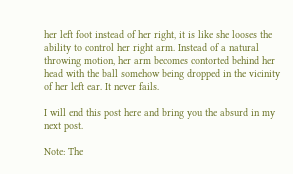her left foot instead of her right, it is like she looses the ability to control her right arm. Instead of a natural throwing motion, her arm becomes contorted behind her head with the ball somehow being dropped in the vicinity of her left ear. It never fails.

I will end this post here and bring you the absurd in my next post.

Note: The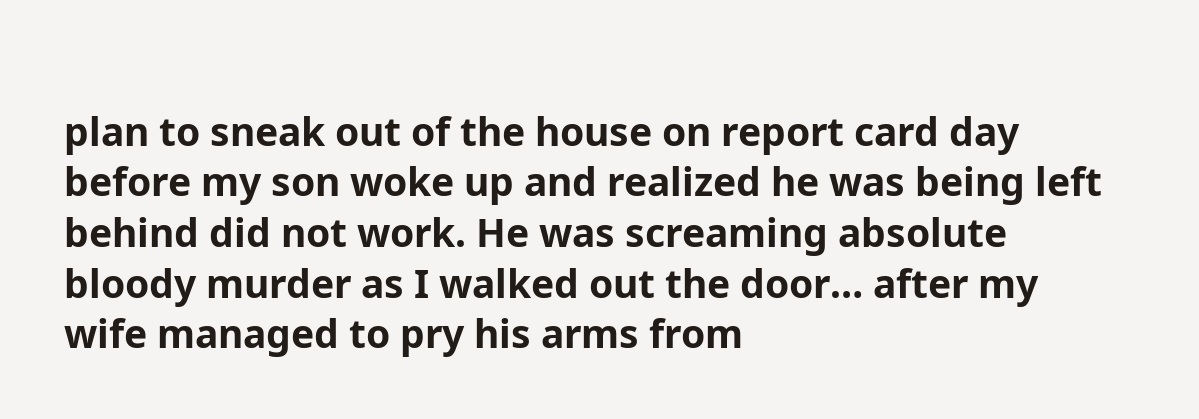plan to sneak out of the house on report card day before my son woke up and realized he was being left behind did not work. He was screaming absolute bloody murder as I walked out the door… after my wife managed to pry his arms from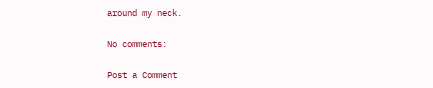around my neck.

No comments:

Post a Comment